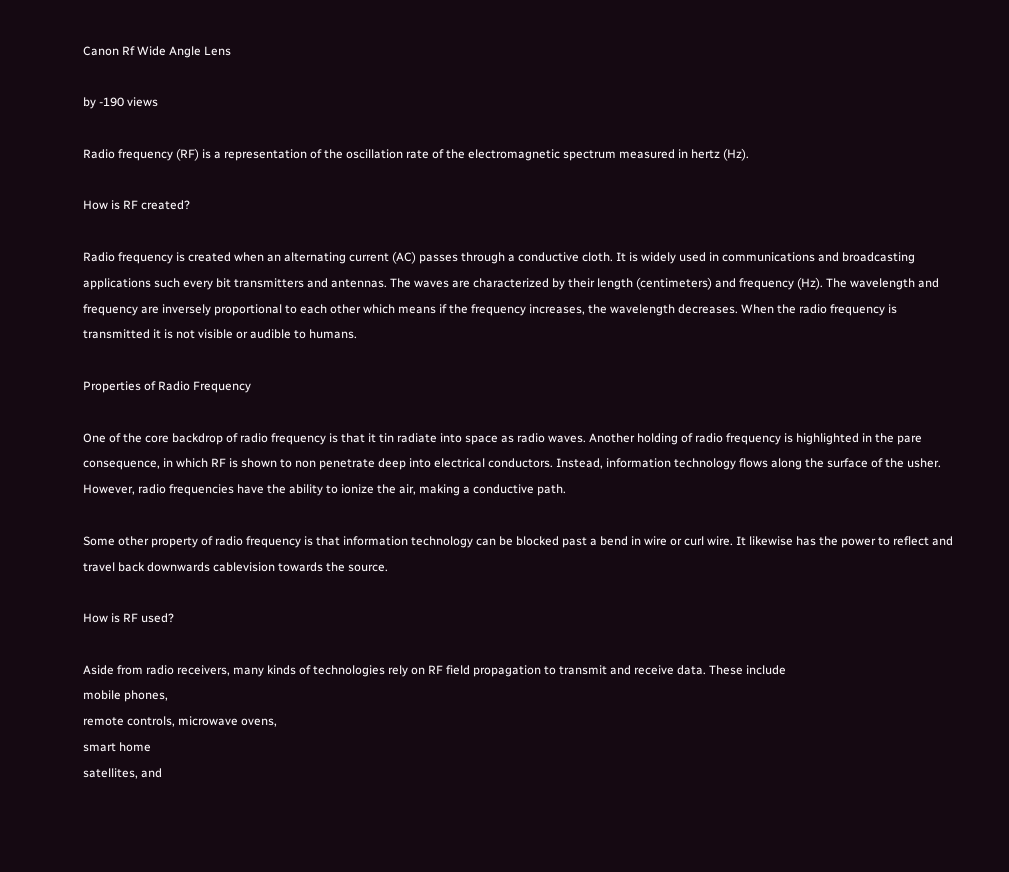Canon Rf Wide Angle Lens

by -190 views

Radio frequency (RF) is a representation of the oscillation rate of the electromagnetic spectrum measured in hertz (Hz).

How is RF created?

Radio frequency is created when an alternating current (AC) passes through a conductive cloth. It is widely used in communications and broadcasting applications such every bit transmitters and antennas. The waves are characterized by their length (centimeters) and frequency (Hz). The wavelength and frequency are inversely proportional to each other which means if the frequency increases, the wavelength decreases. When the radio frequency is transmitted it is not visible or audible to humans.

Properties of Radio Frequency

One of the core backdrop of radio frequency is that it tin radiate into space as radio waves. Another holding of radio frequency is highlighted in the pare consequence, in which RF is shown to non penetrate deep into electrical conductors. Instead, information technology flows along the surface of the usher. However, radio frequencies have the ability to ionize the air, making a conductive path.

Some other property of radio frequency is that information technology can be blocked past a bend in wire or curl wire. It likewise has the power to reflect and travel back downwards cablevision towards the source.

How is RF used?

Aside from radio receivers, many kinds of technologies rely on RF field propagation to transmit and receive data. These include
mobile phones,
remote controls, microwave ovens,
smart home
satellites, and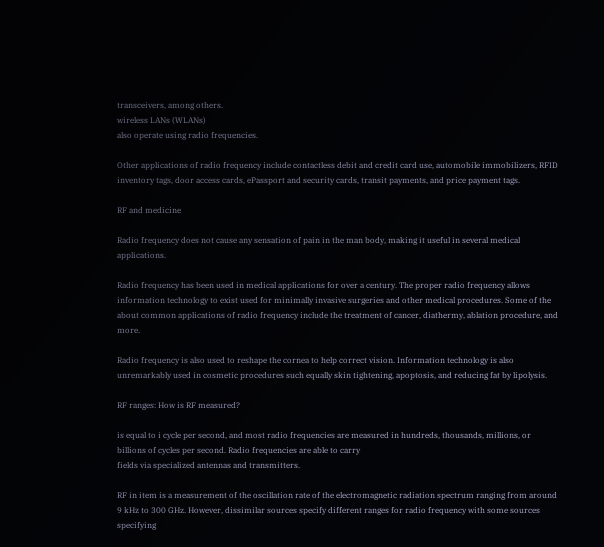transceivers, among others.
wireless LANs (WLANs)
also operate using radio frequencies.

Other applications of radio frequency include contactless debit and credit card use, automobile immobilizers, RFID inventory tags, door access cards, ePassport and security cards, transit payments, and price payment tags.

RF and medicine

Radio frequency does not cause any sensation of pain in the man body, making it useful in several medical applications.

Radio frequency has been used in medical applications for over a century. The proper radio frequency allows information technology to exist used for minimally invasive surgeries and other medical procedures. Some of the about common applications of radio frequency include the treatment of cancer, diathermy, ablation procedure, and more.

Radio frequency is also used to reshape the cornea to help correct vision. Information technology is also unremarkably used in cosmetic procedures such equally skin tightening, apoptosis, and reducing fat by lipolysis.

RF ranges: How is RF measured?

is equal to i cycle per second, and most radio frequencies are measured in hundreds, thousands, millions, or billions of cycles per second. Radio frequencies are able to carry
fields via specialized antennas and transmitters.

RF in item is a measurement of the oscillation rate of the electromagnetic radiation spectrum ranging from around 9 kHz to 300 GHz. However, dissimilar sources specify different ranges for radio frequency with some sources specifying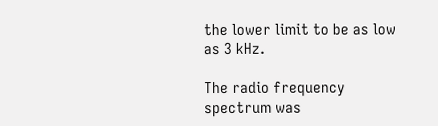the lower limit to be as low as 3 kHz.

The radio frequency spectrum was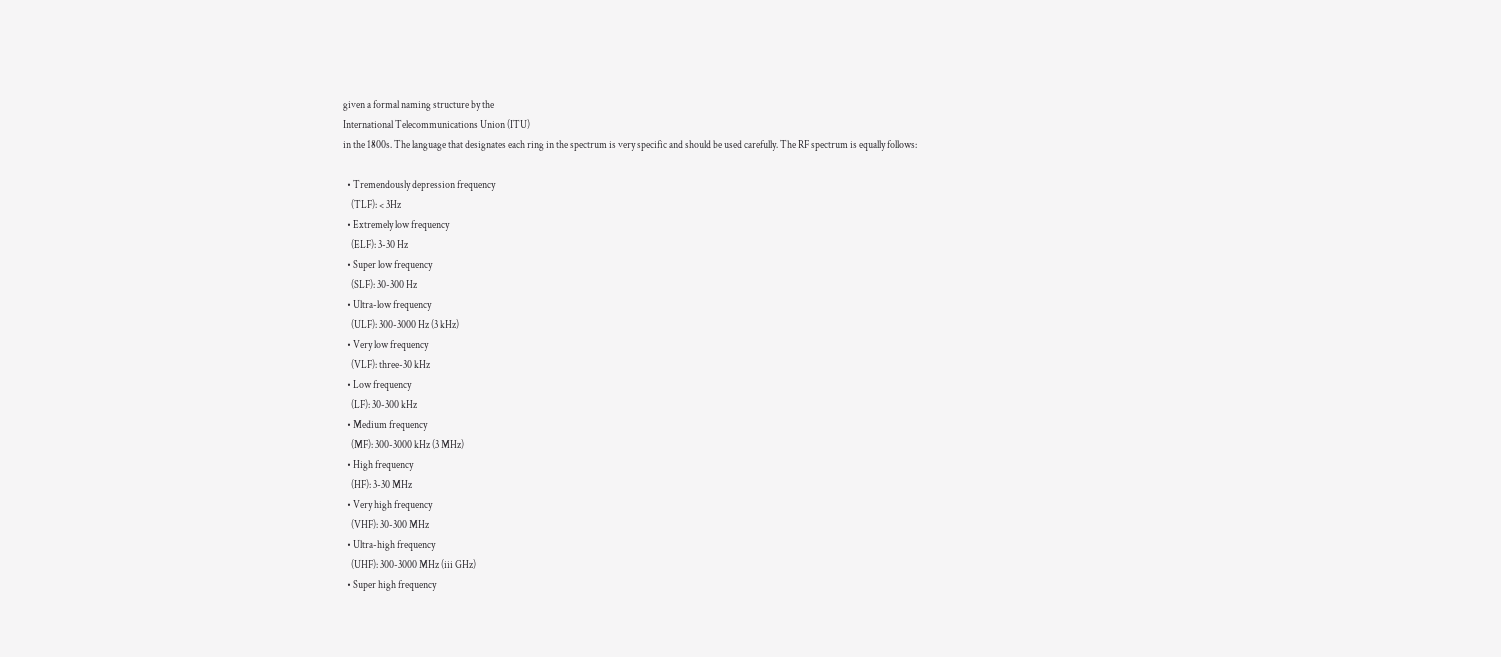given a formal naming structure by the
International Telecommunications Union (ITU)
in the 1800s. The language that designates each ring in the spectrum is very specific and should be used carefully. The RF spectrum is equally follows:

  • Tremendously depression frequency
    (TLF): < 3Hz
  • Extremely low frequency
    (ELF): 3-30 Hz
  • Super low frequency
    (SLF): 30-300 Hz
  • Ultra-low frequency
    (ULF): 300-3000 Hz (3 kHz)
  • Very low frequency
    (VLF): three-30 kHz
  • Low frequency
    (LF): 30-300 kHz
  • Medium frequency
    (MF): 300-3000 kHz (3 MHz)
  • High frequency
    (HF): 3-30 MHz
  • Very high frequency
    (VHF): 30-300 MHz
  • Ultra-high frequency
    (UHF): 300-3000 MHz (iii GHz)
  • Super high frequency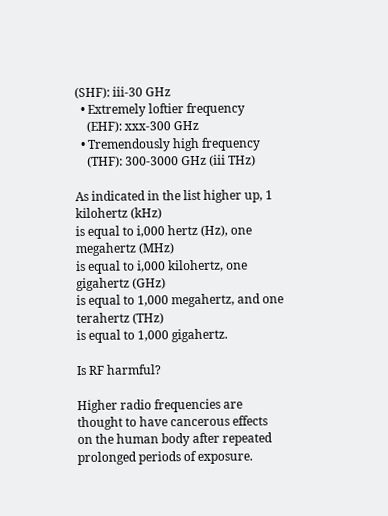(SHF): iii-30 GHz
  • Extremely loftier frequency
    (EHF): xxx-300 GHz
  • Tremendously high frequency
    (THF): 300-3000 GHz (iii THz)

As indicated in the list higher up, 1
kilohertz (kHz)
is equal to i,000 hertz (Hz), one
megahertz (MHz)
is equal to i,000 kilohertz, one
gigahertz (GHz)
is equal to 1,000 megahertz, and one
terahertz (THz)
is equal to 1,000 gigahertz.

Is RF harmful?

Higher radio frequencies are thought to have cancerous effects on the human body after repeated prolonged periods of exposure.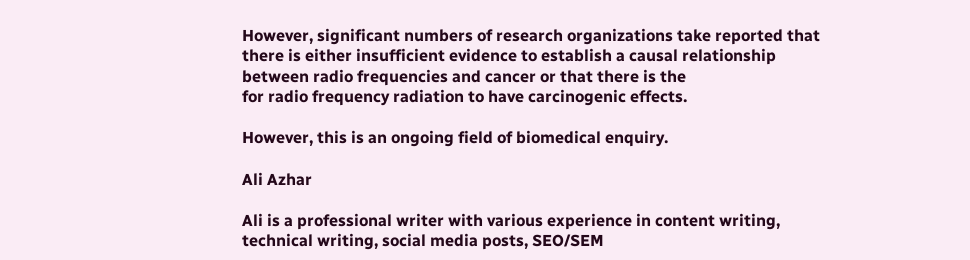However, significant numbers of research organizations take reported that there is either insufficient evidence to establish a causal relationship between radio frequencies and cancer or that there is the
for radio frequency radiation to have carcinogenic effects.

However, this is an ongoing field of biomedical enquiry.

Ali Azhar

Ali is a professional writer with various experience in content writing, technical writing, social media posts, SEO/SEM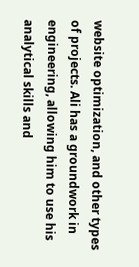website optimization, and other types of projects. Ali has a groundwork in engineering, allowing him to use his analytical skills and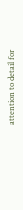attention to detail for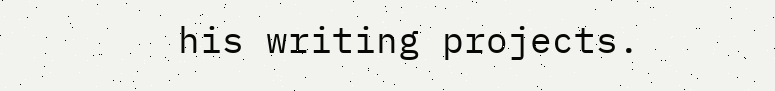his writing projects.